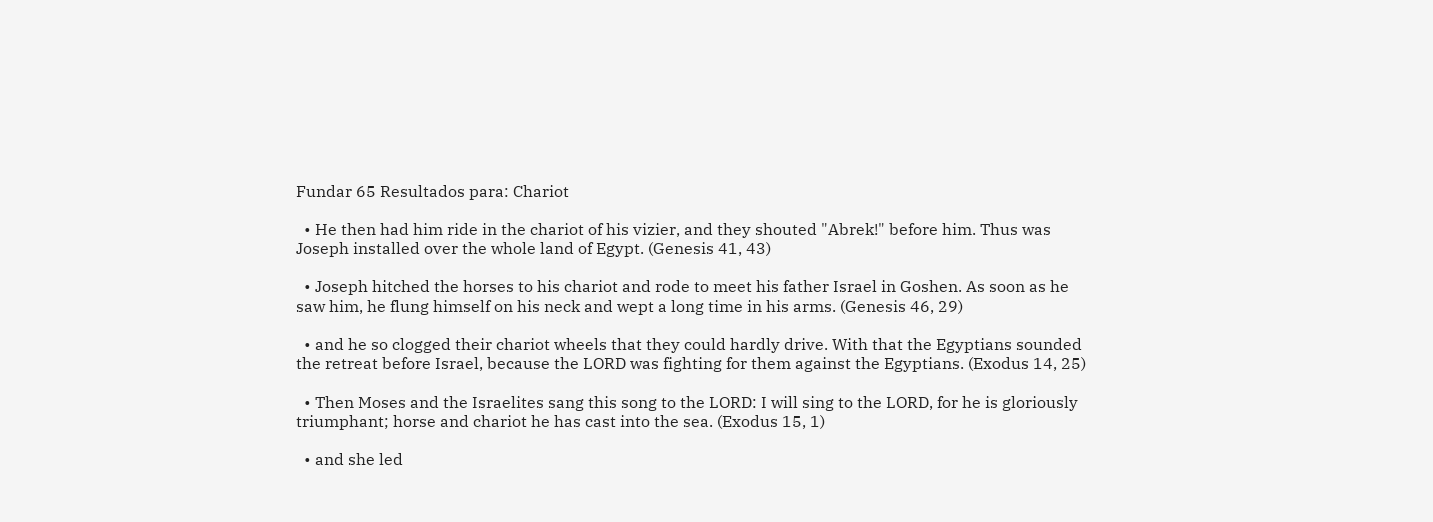Fundar 65 Resultados para: Chariot

  • He then had him ride in the chariot of his vizier, and they shouted "Abrek!" before him. Thus was Joseph installed over the whole land of Egypt. (Genesis 41, 43)

  • Joseph hitched the horses to his chariot and rode to meet his father Israel in Goshen. As soon as he saw him, he flung himself on his neck and wept a long time in his arms. (Genesis 46, 29)

  • and he so clogged their chariot wheels that they could hardly drive. With that the Egyptians sounded the retreat before Israel, because the LORD was fighting for them against the Egyptians. (Exodus 14, 25)

  • Then Moses and the Israelites sang this song to the LORD: I will sing to the LORD, for he is gloriously triumphant; horse and chariot he has cast into the sea. (Exodus 15, 1)

  • and she led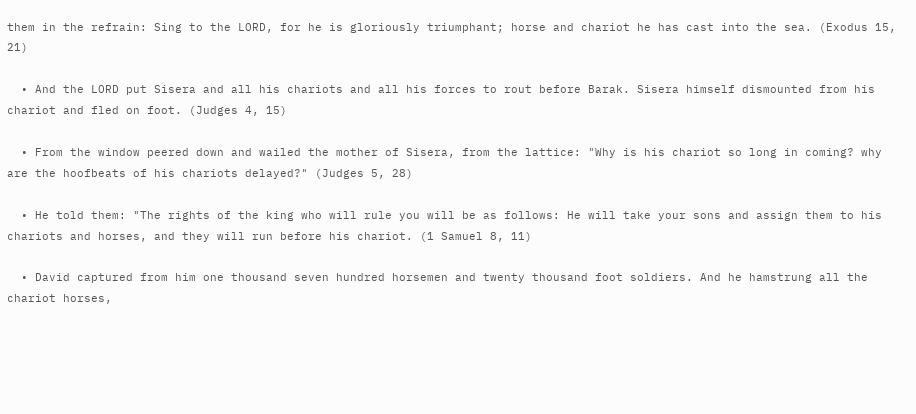them in the refrain: Sing to the LORD, for he is gloriously triumphant; horse and chariot he has cast into the sea. (Exodus 15, 21)

  • And the LORD put Sisera and all his chariots and all his forces to rout before Barak. Sisera himself dismounted from his chariot and fled on foot. (Judges 4, 15)

  • From the window peered down and wailed the mother of Sisera, from the lattice: "Why is his chariot so long in coming? why are the hoofbeats of his chariots delayed?" (Judges 5, 28)

  • He told them: "The rights of the king who will rule you will be as follows: He will take your sons and assign them to his chariots and horses, and they will run before his chariot. (1 Samuel 8, 11)

  • David captured from him one thousand seven hundred horsemen and twenty thousand foot soldiers. And he hamstrung all the chariot horses,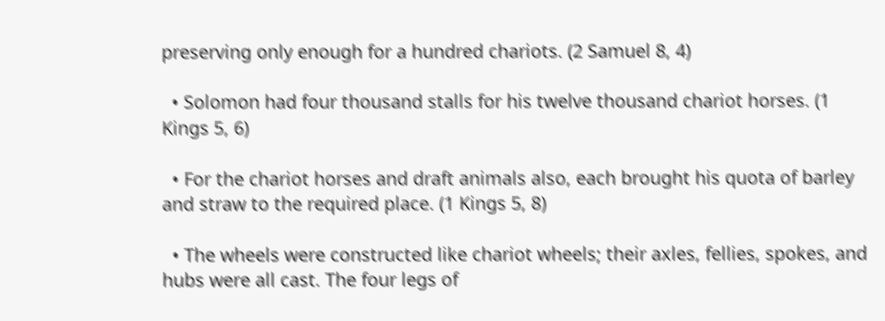preserving only enough for a hundred chariots. (2 Samuel 8, 4)

  • Solomon had four thousand stalls for his twelve thousand chariot horses. (1 Kings 5, 6)

  • For the chariot horses and draft animals also, each brought his quota of barley and straw to the required place. (1 Kings 5, 8)

  • The wheels were constructed like chariot wheels; their axles, fellies, spokes, and hubs were all cast. The four legs of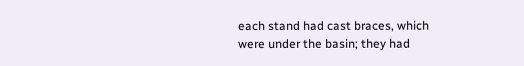each stand had cast braces, which were under the basin; they had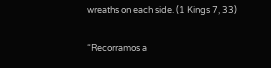wreaths on each side. (1 Kings 7, 33)

“Recorramos a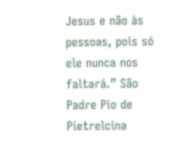Jesus e não às pessoas, pois só ele nunca nos faltará.” São Padre Pio de Pietrelcina